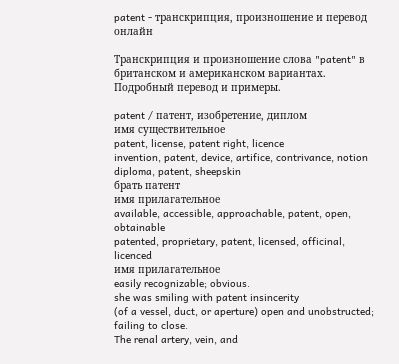patent - транскрипция, произношение и перевод онлайн

Транскрипция и произношение слова "patent" в британском и американском вариантах. Подробный перевод и примеры.

patent / патент, изобретение, диплом
имя существительное
patent, license, patent right, licence
invention, patent, device, artifice, contrivance, notion
diploma, patent, sheepskin
брать патент
имя прилагательное
available, accessible, approachable, patent, open, obtainable
patented, proprietary, patent, licensed, officinal, licenced
имя прилагательное
easily recognizable; obvious.
she was smiling with patent insincerity
(of a vessel, duct, or aperture) open and unobstructed; failing to close.
The renal artery, vein, and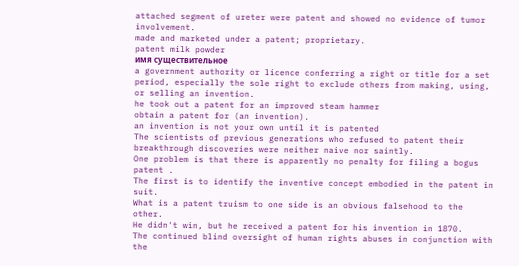attached segment of ureter were patent and showed no evidence of tumor involvement.
made and marketed under a patent; proprietary.
patent milk powder
имя существительное
a government authority or licence conferring a right or title for a set period, especially the sole right to exclude others from making, using, or selling an invention.
he took out a patent for an improved steam hammer
obtain a patent for (an invention).
an invention is not your own until it is patented
The scientists of previous generations who refused to patent their breakthrough discoveries were neither naive nor saintly.
One problem is that there is apparently no penalty for filing a bogus patent .
The first is to identify the inventive concept embodied in the patent in suit.
What is a patent truism to one side is an obvious falsehood to the other.
He didn't win, but he received a patent for his invention in 1870.
The continued blind oversight of human rights abuses in conjunction with the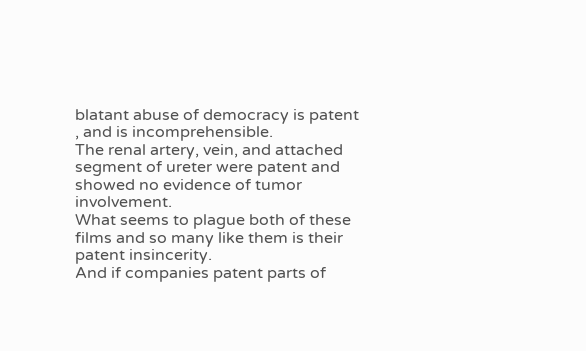blatant abuse of democracy is patent , and is incomprehensible.
The renal artery, vein, and attached segment of ureter were patent and showed no evidence of tumor involvement.
What seems to plague both of these films and so many like them is their patent insincerity.
And if companies patent parts of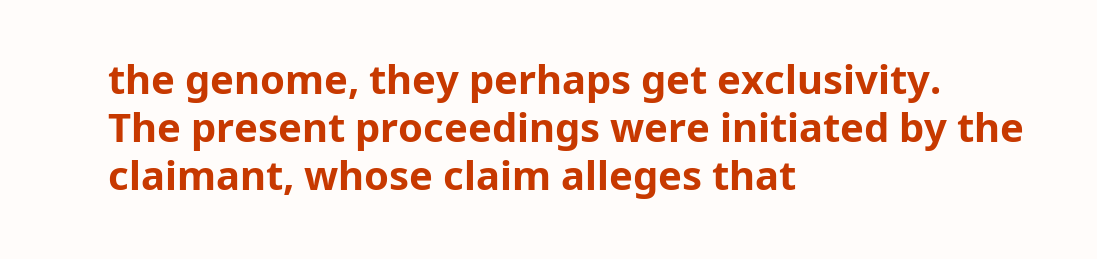the genome, they perhaps get exclusivity.
The present proceedings were initiated by the claimant, whose claim alleges that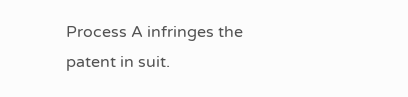Process A infringes the patent in suit.